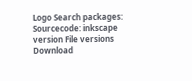Logo Search packages:
Sourcecode: inkscape version File versions  Download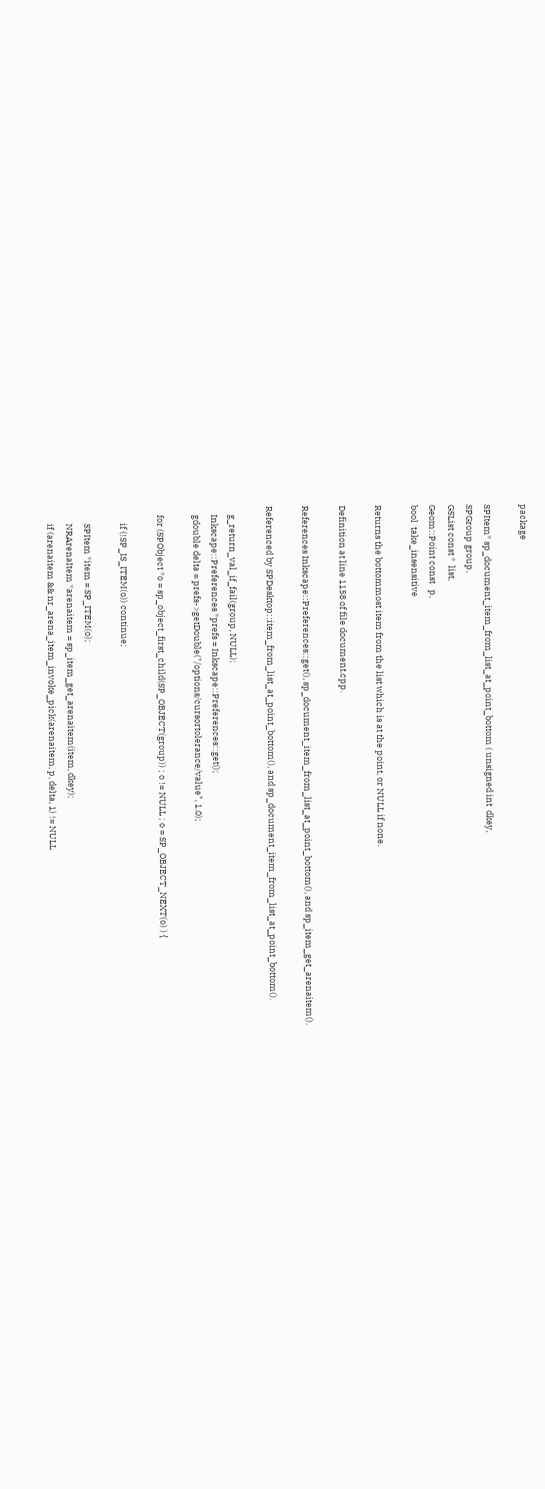package

SPItem* sp_document_item_from_list_at_point_bottom ( unsigned int  dkey,
SPGroup group,
GSList const *  list,
Geom::Point const   p,
bool  take_insensitive

Returns the bottommost item from the list which is at the point, or NULL if none.

Definition at line 1158 of file document.cpp.

References Inkscape::Preferences::get(), sp_document_item_from_list_at_point_bottom(), and sp_item_get_arenaitem().

Referenced by SPDesktop::item_from_list_at_point_bottom(), and sp_document_item_from_list_at_point_bottom().

    g_return_val_if_fail(group, NULL);
    Inkscape::Preferences *prefs = Inkscape::Preferences::get();
    gdouble delta = prefs->getDouble("/options/cursortolerance/value", 1.0);

    for (SPObject *o = sp_object_first_child(SP_OBJECT(group)) ; o != NULL ; o = SP_OBJECT_NEXT(o) ) {

        if (!SP_IS_ITEM(o)) continue;

        SPItem *item = SP_ITEM(o);
        NRArenaItem *arenaitem = sp_item_get_arenaitem(item, dkey);
        if (arenaitem && nr_arena_item_invoke_pick(arenaitem, p, delta, 1) != NULL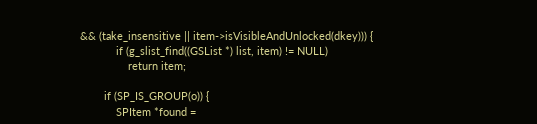&& (take_insensitive || item->isVisibleAndUnlocked(dkey))) {
            if (g_slist_find((GSList *) list, item) != NULL)
                return item;

        if (SP_IS_GROUP(o)) {
            SPItem *found =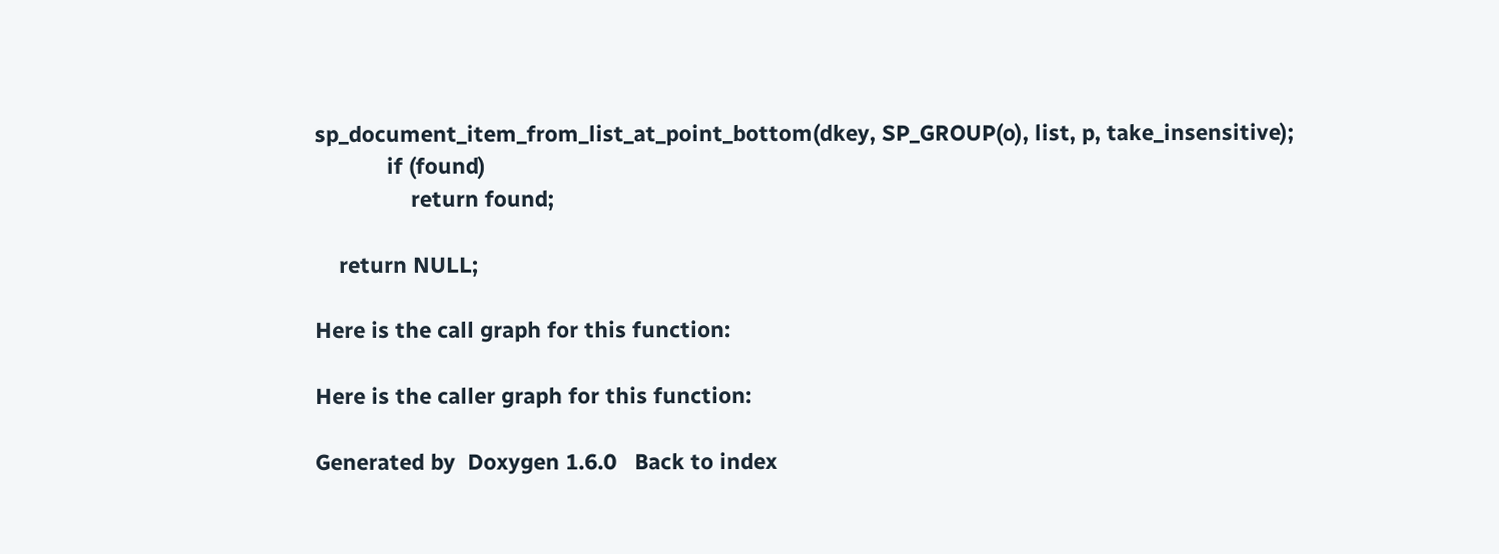sp_document_item_from_list_at_point_bottom(dkey, SP_GROUP(o), list, p, take_insensitive);
            if (found)
                return found;

    return NULL;

Here is the call graph for this function:

Here is the caller graph for this function:

Generated by  Doxygen 1.6.0   Back to index